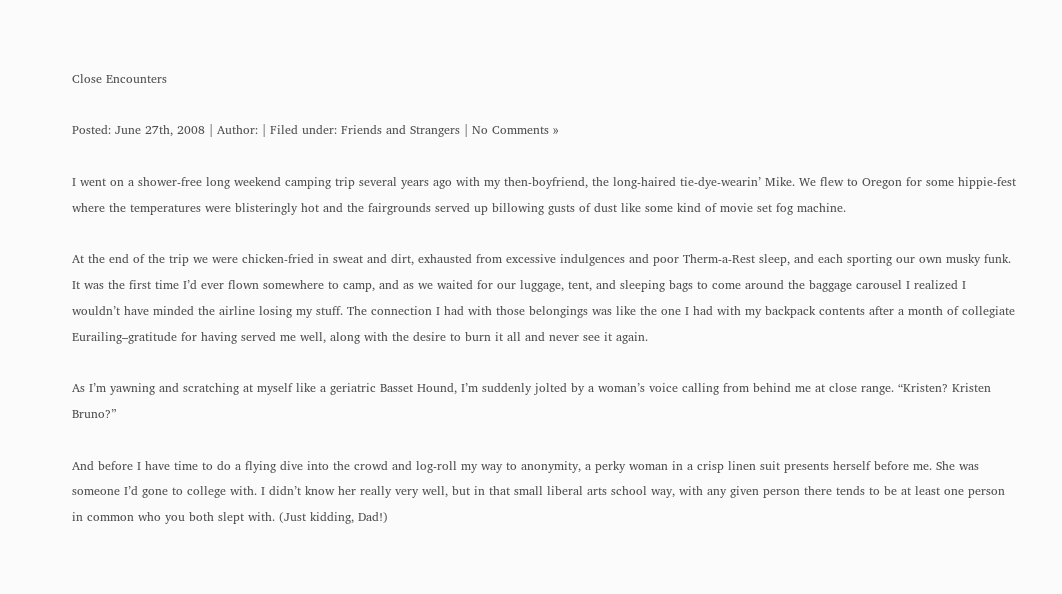Close Encounters

Posted: June 27th, 2008 | Author: | Filed under: Friends and Strangers | No Comments »

I went on a shower-free long weekend camping trip several years ago with my then-boyfriend, the long-haired tie-dye-wearin’ Mike. We flew to Oregon for some hippie-fest where the temperatures were blisteringly hot and the fairgrounds served up billowing gusts of dust like some kind of movie set fog machine.

At the end of the trip we were chicken-fried in sweat and dirt, exhausted from excessive indulgences and poor Therm-a-Rest sleep, and each sporting our own musky funk. It was the first time I’d ever flown somewhere to camp, and as we waited for our luggage, tent, and sleeping bags to come around the baggage carousel I realized I wouldn’t have minded the airline losing my stuff. The connection I had with those belongings was like the one I had with my backpack contents after a month of collegiate Eurailing–gratitude for having served me well, along with the desire to burn it all and never see it again.

As I’m yawning and scratching at myself like a geriatric Basset Hound, I’m suddenly jolted by a woman’s voice calling from behind me at close range. “Kristen? Kristen Bruno?”

And before I have time to do a flying dive into the crowd and log-roll my way to anonymity, a perky woman in a crisp linen suit presents herself before me. She was someone I’d gone to college with. I didn’t know her really very well, but in that small liberal arts school way, with any given person there tends to be at least one person in common who you both slept with. (Just kidding, Dad!)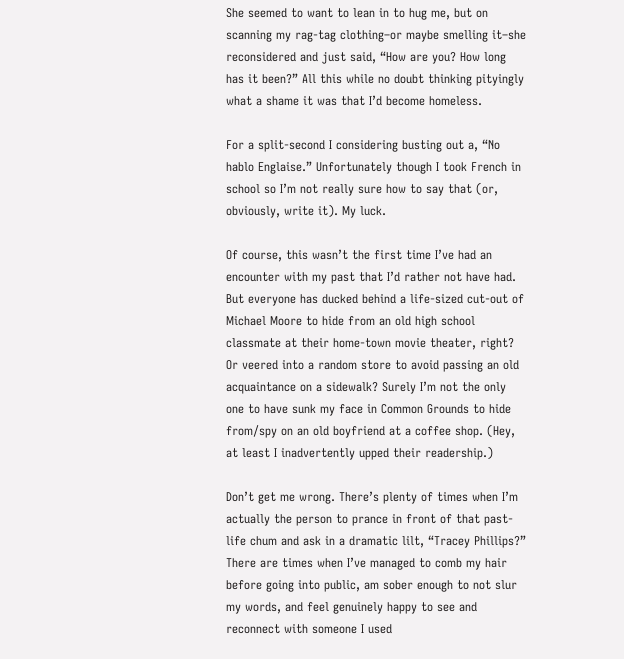She seemed to want to lean in to hug me, but on scanning my rag-tag clothing–or maybe smelling it–she reconsidered and just said, “How are you? How long has it been?” All this while no doubt thinking pityingly what a shame it was that I’d become homeless.

For a split-second I considering busting out a, “No hablo Englaise.” Unfortunately though I took French in school so I’m not really sure how to say that (or, obviously, write it). My luck.

Of course, this wasn’t the first time I’ve had an encounter with my past that I’d rather not have had. But everyone has ducked behind a life-sized cut-out of Michael Moore to hide from an old high school classmate at their home-town movie theater, right? Or veered into a random store to avoid passing an old acquaintance on a sidewalk? Surely I’m not the only one to have sunk my face in Common Grounds to hide from/spy on an old boyfriend at a coffee shop. (Hey, at least I inadvertently upped their readership.)

Don’t get me wrong. There’s plenty of times when I’m actually the person to prance in front of that past-life chum and ask in a dramatic lilt, “Tracey Phillips?” There are times when I’ve managed to comb my hair before going into public, am sober enough to not slur my words, and feel genuinely happy to see and reconnect with someone I used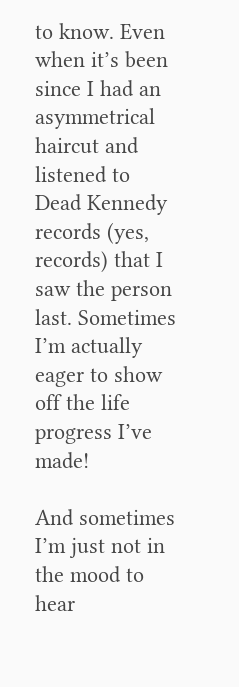to know. Even when it’s been since I had an asymmetrical haircut and listened to Dead Kennedy records (yes, records) that I saw the person last. Sometimes I’m actually eager to show off the life progress I’ve made!

And sometimes I’m just not in the mood to hear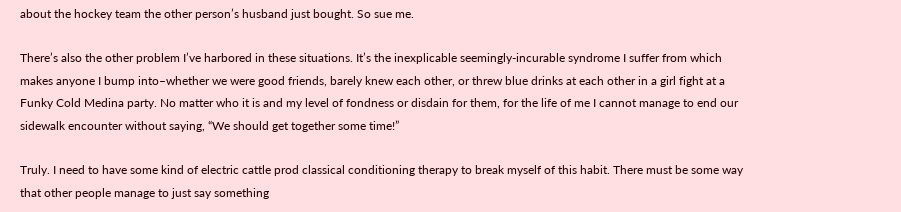about the hockey team the other person’s husband just bought. So sue me.

There’s also the other problem I’ve harbored in these situations. It’s the inexplicable seemingly-incurable syndrome I suffer from which makes anyone I bump into–whether we were good friends, barely knew each other, or threw blue drinks at each other in a girl fight at a Funky Cold Medina party. No matter who it is and my level of fondness or disdain for them, for the life of me I cannot manage to end our sidewalk encounter without saying, “We should get together some time!”

Truly. I need to have some kind of electric cattle prod classical conditioning therapy to break myself of this habit. There must be some way that other people manage to just say something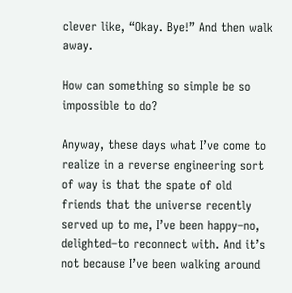clever like, “Okay. Bye!” And then walk away.

How can something so simple be so impossible to do?

Anyway, these days what I’ve come to realize in a reverse engineering sort of way is that the spate of old friends that the universe recently served up to me, I’ve been happy–no, delighted–to reconnect with. And it’s not because I’ve been walking around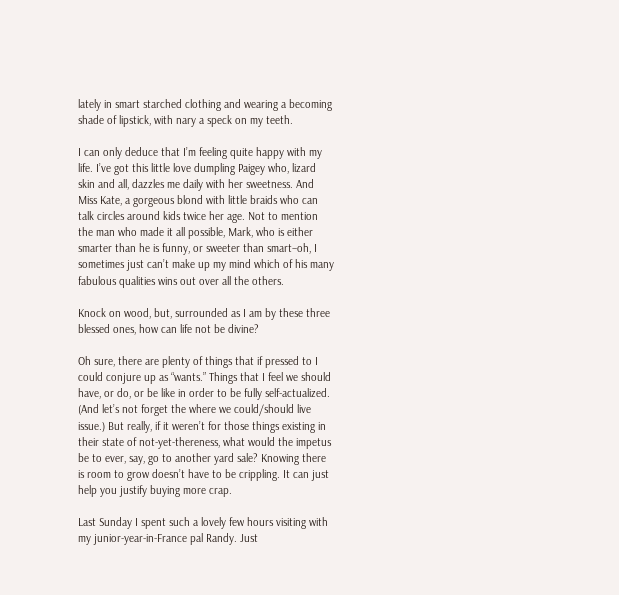lately in smart starched clothing and wearing a becoming shade of lipstick, with nary a speck on my teeth.

I can only deduce that I’m feeling quite happy with my life. I’ve got this little love dumpling Paigey who, lizard skin and all, dazzles me daily with her sweetness. And Miss Kate, a gorgeous blond with little braids who can talk circles around kids twice her age. Not to mention the man who made it all possible, Mark, who is either smarter than he is funny, or sweeter than smart–oh, I sometimes just can’t make up my mind which of his many fabulous qualities wins out over all the others.

Knock on wood, but, surrounded as I am by these three blessed ones, how can life not be divine?

Oh sure, there are plenty of things that if pressed to I could conjure up as “wants.” Things that I feel we should have, or do, or be like in order to be fully self-actualized. (And let’s not forget the where we could/should live issue.) But really, if it weren’t for those things existing in their state of not-yet-thereness, what would the impetus be to ever, say, go to another yard sale? Knowing there is room to grow doesn’t have to be crippling. It can just help you justify buying more crap.

Last Sunday I spent such a lovely few hours visiting with my junior-year-in-France pal Randy. Just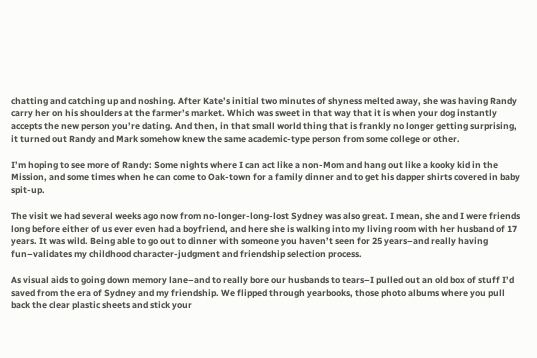chatting and catching up and noshing. After Kate’s initial two minutes of shyness melted away, she was having Randy carry her on his shoulders at the farmer’s market. Which was sweet in that way that it is when your dog instantly accepts the new person you’re dating. And then, in that small world thing that is frankly no longer getting surprising, it turned out Randy and Mark somehow knew the same academic-type person from some college or other.

I’m hoping to see more of Randy: Some nights where I can act like a non-Mom and hang out like a kooky kid in the Mission, and some times when he can come to Oak-town for a family dinner and to get his dapper shirts covered in baby spit-up.

The visit we had several weeks ago now from no-longer-long-lost Sydney was also great. I mean, she and I were friends long before either of us ever even had a boyfriend, and here she is walking into my living room with her husband of 17 years. It was wild. Being able to go out to dinner with someone you haven’t seen for 25 years–and really having fun–validates my childhood character-judgment and friendship selection process.

As visual aids to going down memory lane–and to really bore our husbands to tears–I pulled out an old box of stuff I’d saved from the era of Sydney and my friendship. We flipped through yearbooks, those photo albums where you pull back the clear plastic sheets and stick your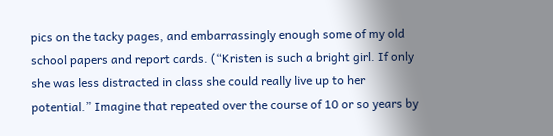pics on the tacky pages, and embarrassingly enough some of my old school papers and report cards. (“Kristen is such a bright girl. If only she was less distracted in class she could really live up to her potential.” Imagine that repeated over the course of 10 or so years by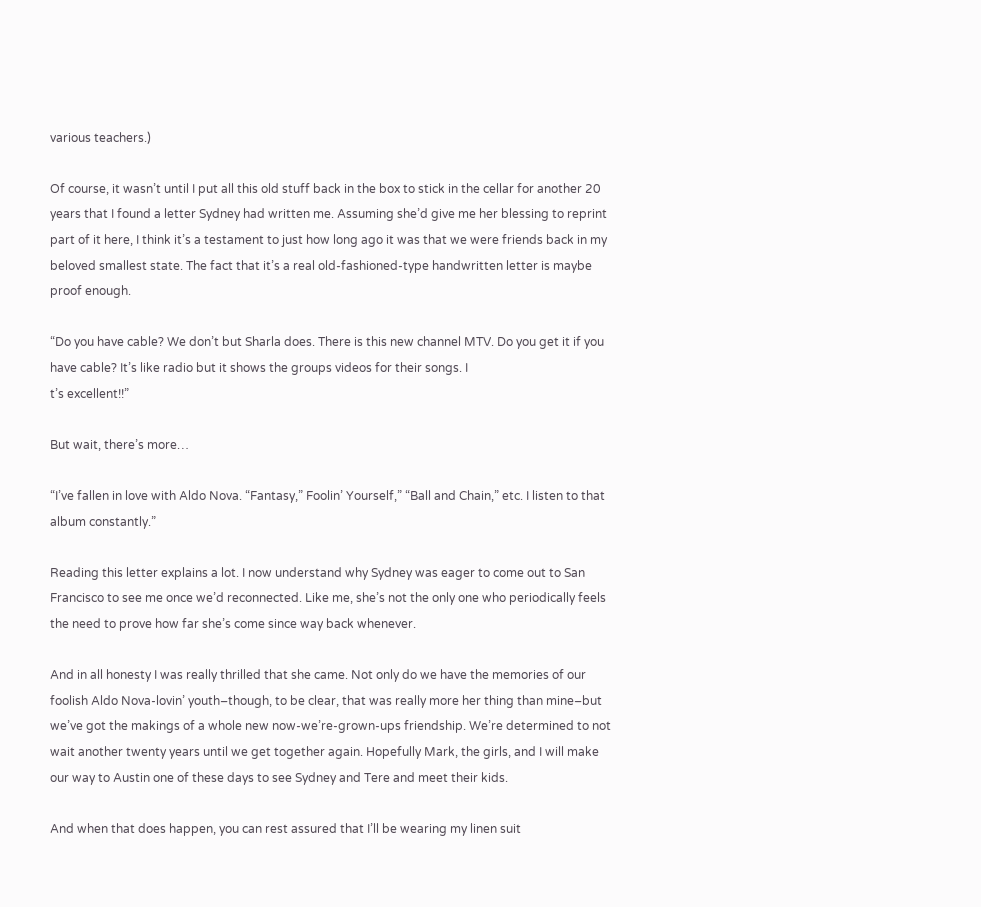various teachers.)

Of course, it wasn’t until I put all this old stuff back in the box to stick in the cellar for another 20 years that I found a letter Sydney had written me. Assuming she’d give me her blessing to reprint part of it here, I think it’s a testament to just how long ago it was that we were friends back in my beloved smallest state. The fact that it’s a real old-fashioned-type handwritten letter is maybe proof enough.

“Do you have cable? We don’t but Sharla does. There is this new channel MTV. Do you get it if you have cable? It’s like radio but it shows the groups videos for their songs. I
t’s excellent!!”

But wait, there’s more…

“I’ve fallen in love with Aldo Nova. “Fantasy,” Foolin’ Yourself,” “Ball and Chain,” etc. I listen to that album constantly.”

Reading this letter explains a lot. I now understand why Sydney was eager to come out to San Francisco to see me once we’d reconnected. Like me, she’s not the only one who periodically feels the need to prove how far she’s come since way back whenever.

And in all honesty I was really thrilled that she came. Not only do we have the memories of our foolish Aldo Nova-lovin’ youth–though, to be clear, that was really more her thing than mine–but we’ve got the makings of a whole new now-we’re-grown-ups friendship. We’re determined to not wait another twenty years until we get together again. Hopefully Mark, the girls, and I will make our way to Austin one of these days to see Sydney and Tere and meet their kids.

And when that does happen, you can rest assured that I’ll be wearing my linen suit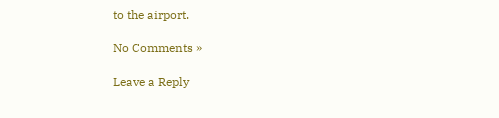to the airport.

No Comments »

Leave a Reply